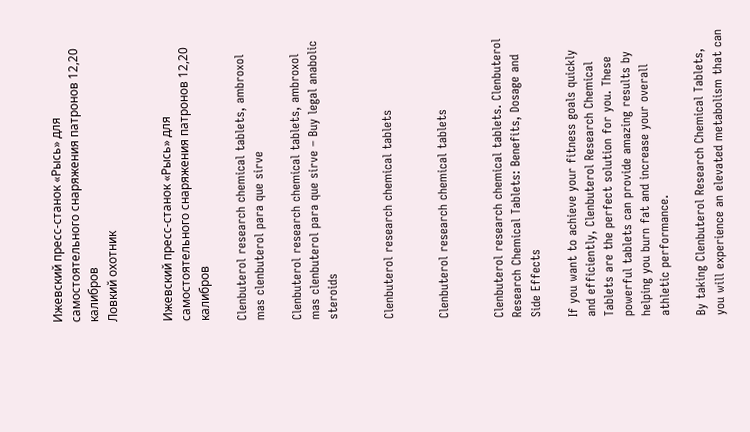Ижевский пресс-станок «Рысь» для самостоятельного снаряжения патронов 12,20 калибров
Ловкий охотник


Ижевский пресс-станок «Рысь» для самостоятельного снаряжения патронов 12,20 калибров

Clenbuterol research chemical tablets, ambroxol mas clenbuterol para que sirve

Clenbuterol research chemical tablets, ambroxol mas clenbuterol para que sirve – Buy legal anabolic steroids


Clenbuterol research chemical tablets


Clenbuterol research chemical tablets


Clenbuterol research chemical tablets. Clenbuterol Research Chemical Tablets: Benefits, Dosage and Side Effects

If you want to achieve your fitness goals quickly and efficiently, Clenbuterol Research Chemical Tablets are the perfect solution for you. These powerful tablets can provide amazing results by helping you burn fat and increase your overall athletic performance.

By taking Clenbuterol Research Chemical Tablets, you will experience an elevated metabolism that can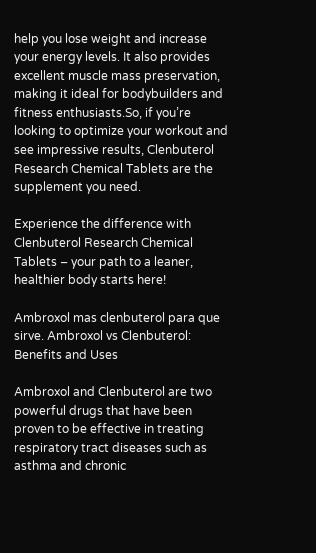help you lose weight and increase your energy levels. It also provides excellent muscle mass preservation, making it ideal for bodybuilders and fitness enthusiasts.So, if you’re looking to optimize your workout and see impressive results, Clenbuterol Research Chemical Tablets are the supplement you need.

Experience the difference with Clenbuterol Research Chemical Tablets – your path to a leaner, healthier body starts here!

Ambroxol mas clenbuterol para que sirve. Ambroxol vs Clenbuterol: Benefits and Uses

Ambroxol and Clenbuterol are two powerful drugs that have been proven to be effective in treating respiratory tract diseases such as asthma and chronic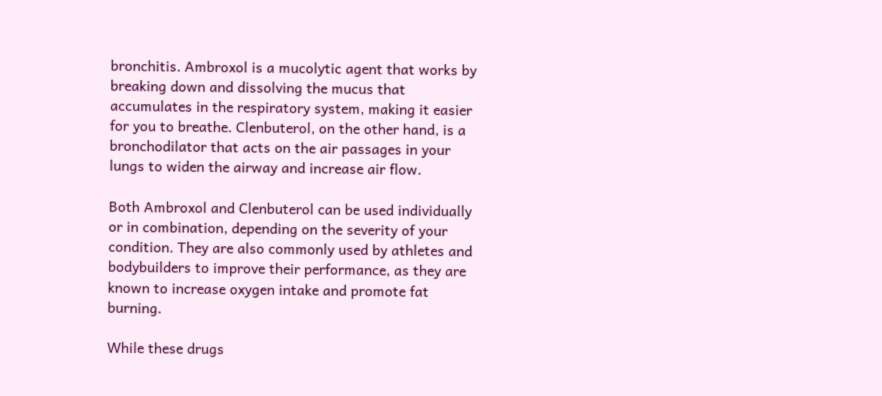bronchitis. Ambroxol is a mucolytic agent that works by breaking down and dissolving the mucus that accumulates in the respiratory system, making it easier for you to breathe. Clenbuterol, on the other hand, is a bronchodilator that acts on the air passages in your lungs to widen the airway and increase air flow.

Both Ambroxol and Clenbuterol can be used individually or in combination, depending on the severity of your condition. They are also commonly used by athletes and bodybuilders to improve their performance, as they are known to increase oxygen intake and promote fat burning.

While these drugs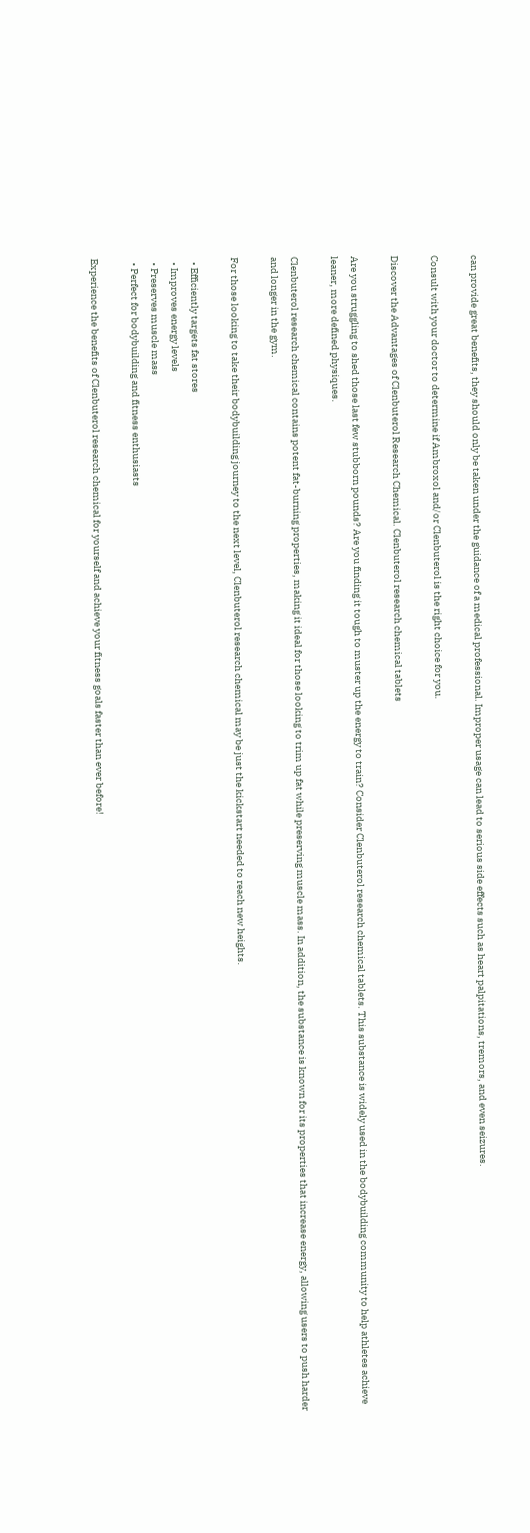can provide great benefits, they should only be taken under the guidance of a medical professional. Improper usage can lead to serious side effects such as heart palpitations, tremors, and even seizures.

Consult with your doctor to determine if Ambroxol and/or Clenbuterol is the right choice for you.

Discover the Advantages of Clenbuterol Research Chemical. Clenbuterol research chemical tablets

Are you struggling to shed those last few stubborn pounds? Are you finding it tough to muster up the energy to train? Consider Clenbuterol research chemical tablets. This substance is widely used in the bodybuilding community to help athletes achieve leaner, more defined physiques.

Clenbuterol research chemical contains potent fat-burning properties, making it ideal for those looking to trim up fat while preserving muscle mass. In addition, the substance is known for its properties that increase energy, allowing users to push harder and longer in the gym.

For those looking to take their bodybuilding journey to the next level, Clenbuterol research chemical may be just the kickstart needed to reach new heights.

  • Efficiently targets fat stores
  • Improves energy levels
  • Preserves muscle mass
  • Perfect for bodybuilding and fitness enthusiasts

Experience the benefits of Clenbuterol research chemical for yourself and achieve your fitness goals faster than ever before!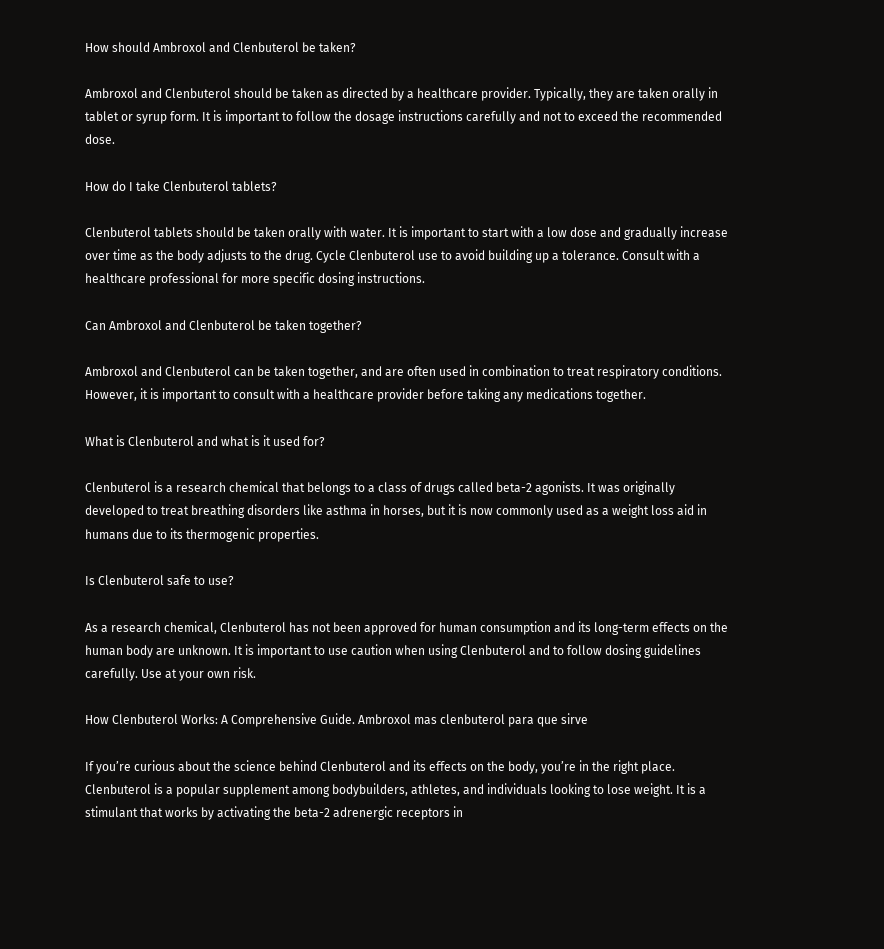How should Ambroxol and Clenbuterol be taken?

Ambroxol and Clenbuterol should be taken as directed by a healthcare provider. Typically, they are taken orally in tablet or syrup form. It is important to follow the dosage instructions carefully and not to exceed the recommended dose.

How do I take Clenbuterol tablets?

Clenbuterol tablets should be taken orally with water. It is important to start with a low dose and gradually increase over time as the body adjusts to the drug. Cycle Clenbuterol use to avoid building up a tolerance. Consult with a healthcare professional for more specific dosing instructions.

Can Ambroxol and Clenbuterol be taken together?

Ambroxol and Clenbuterol can be taken together, and are often used in combination to treat respiratory conditions. However, it is important to consult with a healthcare provider before taking any medications together.

What is Clenbuterol and what is it used for?

Clenbuterol is a research chemical that belongs to a class of drugs called beta-2 agonists. It was originally developed to treat breathing disorders like asthma in horses, but it is now commonly used as a weight loss aid in humans due to its thermogenic properties.

Is Clenbuterol safe to use?

As a research chemical, Clenbuterol has not been approved for human consumption and its long-term effects on the human body are unknown. It is important to use caution when using Clenbuterol and to follow dosing guidelines carefully. Use at your own risk.

How Clenbuterol Works: A Comprehensive Guide. Ambroxol mas clenbuterol para que sirve

If you’re curious about the science behind Clenbuterol and its effects on the body, you’re in the right place. Clenbuterol is a popular supplement among bodybuilders, athletes, and individuals looking to lose weight. It is a stimulant that works by activating the beta-2 adrenergic receptors in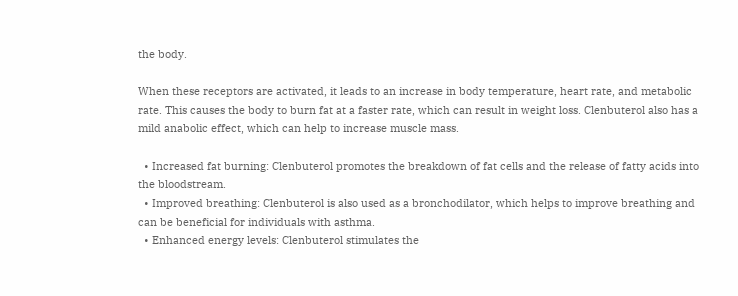the body.

When these receptors are activated, it leads to an increase in body temperature, heart rate, and metabolic rate. This causes the body to burn fat at a faster rate, which can result in weight loss. Clenbuterol also has a mild anabolic effect, which can help to increase muscle mass.

  • Increased fat burning: Clenbuterol promotes the breakdown of fat cells and the release of fatty acids into the bloodstream.
  • Improved breathing: Clenbuterol is also used as a bronchodilator, which helps to improve breathing and can be beneficial for individuals with asthma.
  • Enhanced energy levels: Clenbuterol stimulates the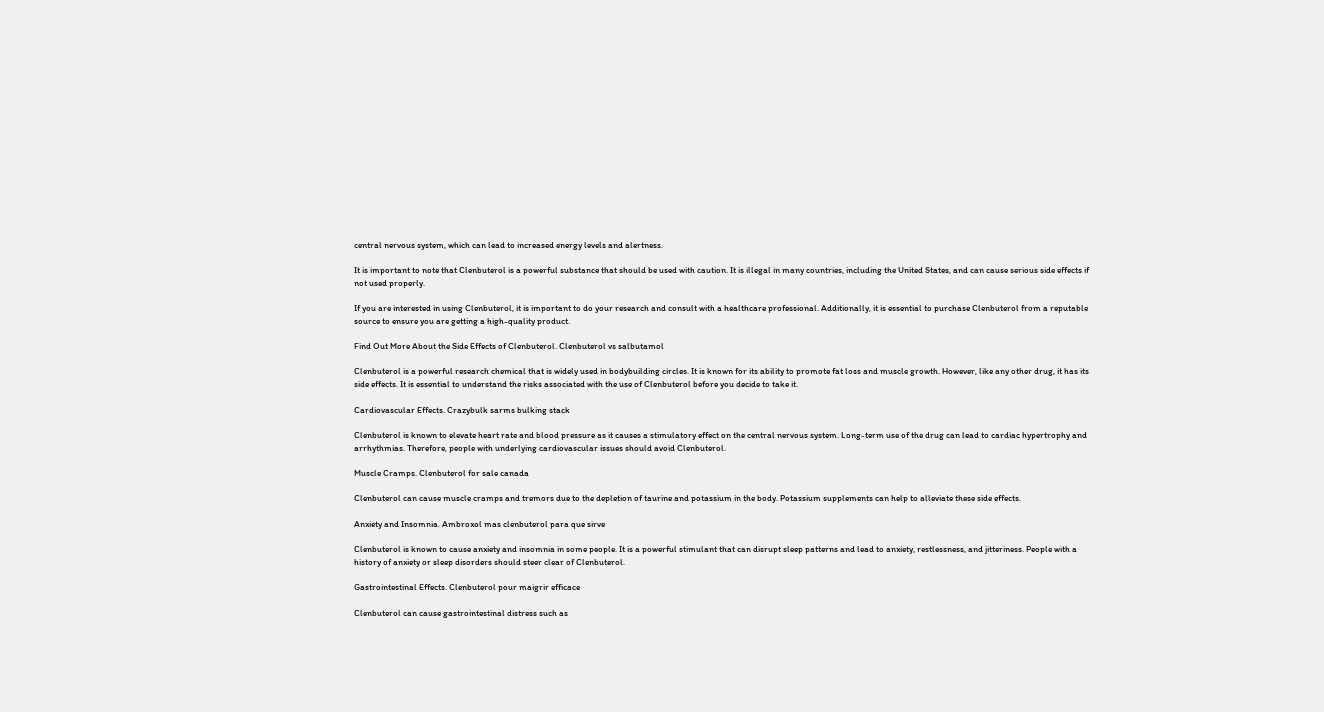central nervous system, which can lead to increased energy levels and alertness.

It is important to note that Clenbuterol is a powerful substance that should be used with caution. It is illegal in many countries, including the United States, and can cause serious side effects if not used properly.

If you are interested in using Clenbuterol, it is important to do your research and consult with a healthcare professional. Additionally, it is essential to purchase Clenbuterol from a reputable source to ensure you are getting a high-quality product.

Find Out More About the Side Effects of Clenbuterol. Clenbuterol vs salbutamol

Clenbuterol is a powerful research chemical that is widely used in bodybuilding circles. It is known for its ability to promote fat loss and muscle growth. However, like any other drug, it has its side effects. It is essential to understand the risks associated with the use of Clenbuterol before you decide to take it.

Cardiovascular Effects. Crazybulk sarms bulking stack

Clenbuterol is known to elevate heart rate and blood pressure as it causes a stimulatory effect on the central nervous system. Long-term use of the drug can lead to cardiac hypertrophy and arrhythmias. Therefore, people with underlying cardiovascular issues should avoid Clenbuterol.

Muscle Cramps. Clenbuterol for sale canada

Clenbuterol can cause muscle cramps and tremors due to the depletion of taurine and potassium in the body. Potassium supplements can help to alleviate these side effects.

Anxiety and Insomnia. Ambroxol mas clenbuterol para que sirve

Clenbuterol is known to cause anxiety and insomnia in some people. It is a powerful stimulant that can disrupt sleep patterns and lead to anxiety, restlessness, and jitteriness. People with a history of anxiety or sleep disorders should steer clear of Clenbuterol.

Gastrointestinal Effects. Clenbuterol pour maigrir efficace

Clenbuterol can cause gastrointestinal distress such as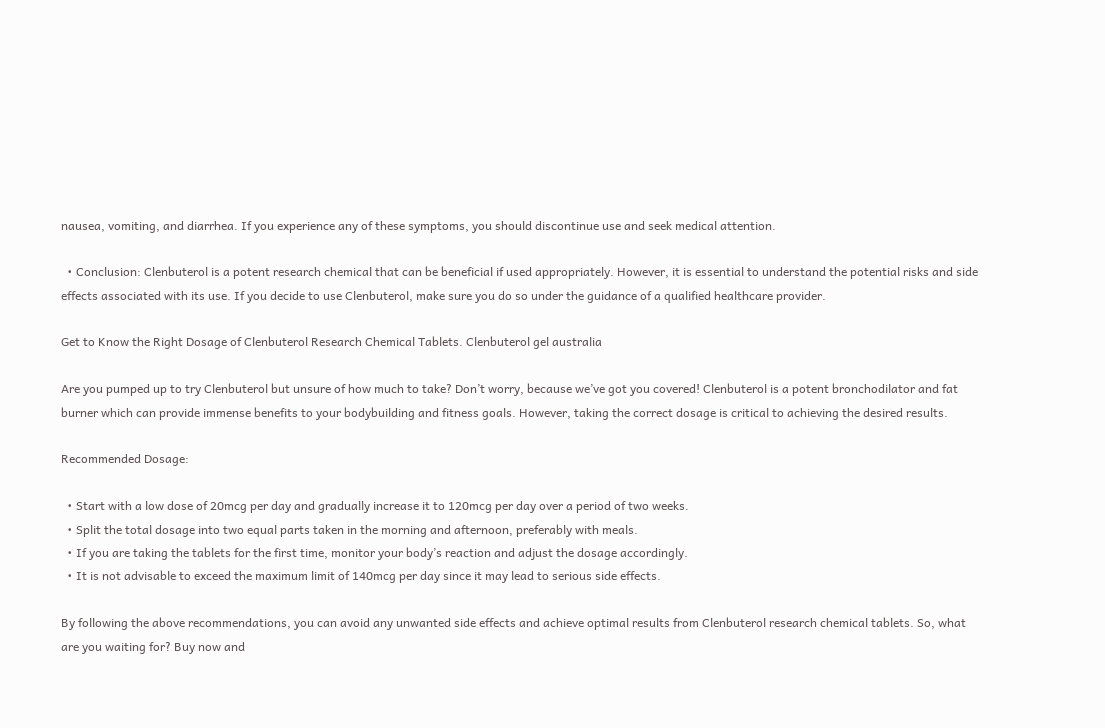nausea, vomiting, and diarrhea. If you experience any of these symptoms, you should discontinue use and seek medical attention.

  • Conclusion: Clenbuterol is a potent research chemical that can be beneficial if used appropriately. However, it is essential to understand the potential risks and side effects associated with its use. If you decide to use Clenbuterol, make sure you do so under the guidance of a qualified healthcare provider.

Get to Know the Right Dosage of Clenbuterol Research Chemical Tablets. Clenbuterol gel australia

Are you pumped up to try Clenbuterol but unsure of how much to take? Don’t worry, because we’ve got you covered! Clenbuterol is a potent bronchodilator and fat burner which can provide immense benefits to your bodybuilding and fitness goals. However, taking the correct dosage is critical to achieving the desired results.

Recommended Dosage:

  • Start with a low dose of 20mcg per day and gradually increase it to 120mcg per day over a period of two weeks.
  • Split the total dosage into two equal parts taken in the morning and afternoon, preferably with meals.
  • If you are taking the tablets for the first time, monitor your body’s reaction and adjust the dosage accordingly.
  • It is not advisable to exceed the maximum limit of 140mcg per day since it may lead to serious side effects.

By following the above recommendations, you can avoid any unwanted side effects and achieve optimal results from Clenbuterol research chemical tablets. So, what are you waiting for? Buy now and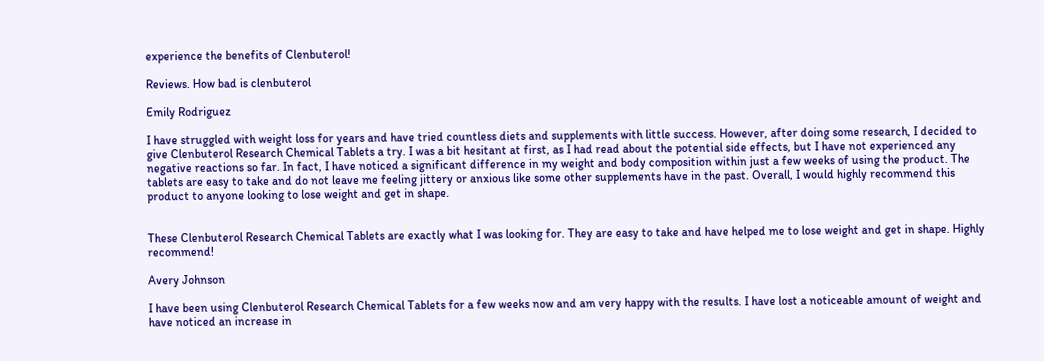experience the benefits of Clenbuterol!

Reviews. How bad is clenbuterol

Emily Rodriguez

I have struggled with weight loss for years and have tried countless diets and supplements with little success. However, after doing some research, I decided to give Clenbuterol Research Chemical Tablets a try. I was a bit hesitant at first, as I had read about the potential side effects, but I have not experienced any negative reactions so far. In fact, I have noticed a significant difference in my weight and body composition within just a few weeks of using the product. The tablets are easy to take and do not leave me feeling jittery or anxious like some other supplements have in the past. Overall, I would highly recommend this product to anyone looking to lose weight and get in shape.


These Clenbuterol Research Chemical Tablets are exactly what I was looking for. They are easy to take and have helped me to lose weight and get in shape. Highly recommend!

Avery Johnson

I have been using Clenbuterol Research Chemical Tablets for a few weeks now and am very happy with the results. I have lost a noticeable amount of weight and have noticed an increase in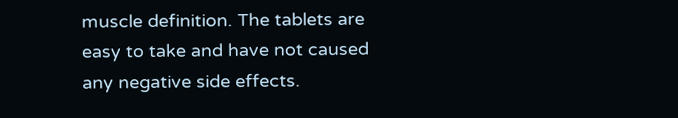muscle definition. The tablets are easy to take and have not caused any negative side effects.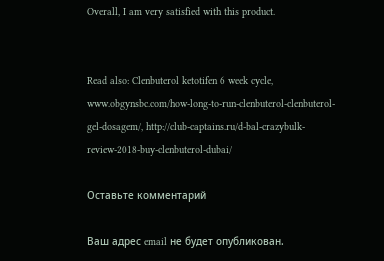Overall, I am very satisfied with this product.


Read also: Clenbuterol ketotifen 6 week cycle, www.obgynsbc.com/how-long-to-run-clenbuterol-clenbuterol-gel-dosagem/, http://club-captains.ru/d-bal-crazybulk-review-2018-buy-clenbuterol-dubai/

Оставьте комментарий

Ваш адрес email не будет опубликован.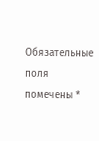Обязательные поля помечены *